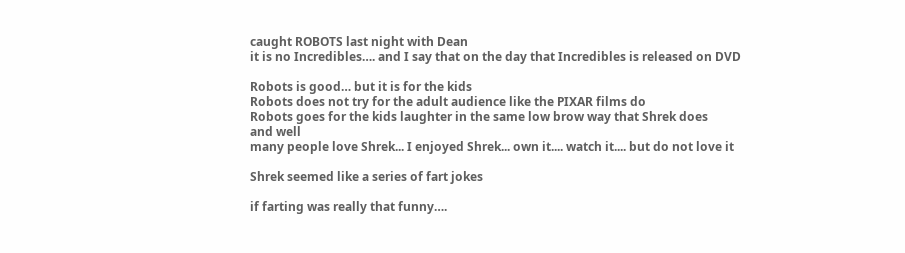caught ROBOTS last night with Dean
it is no Incredibles…. and I say that on the day that Incredibles is released on DVD

Robots is good… but it is for the kids
Robots does not try for the adult audience like the PIXAR films do
Robots goes for the kids laughter in the same low brow way that Shrek does
and well
many people love Shrek... I enjoyed Shrek... own it.... watch it.... but do not love it

Shrek seemed like a series of fart jokes

if farting was really that funny….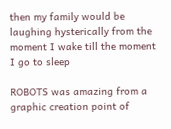then my family would be laughing hysterically from the moment I wake till the moment I go to sleep

ROBOTS was amazing from a graphic creation point of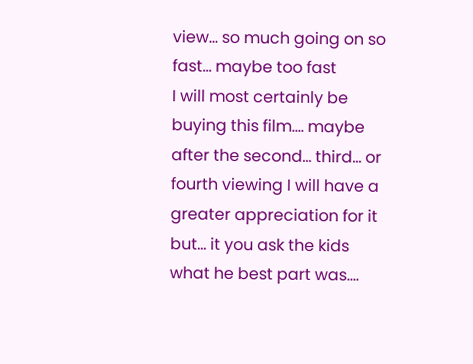view... so much going on so fast... maybe too fast
I will most certainly be buying this film.... maybe after the second... third... or fourth viewing I will have a greater appreciation for it
but... it you ask the kids what he best part was....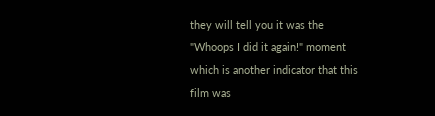they will tell you it was the "Whoops I did it again!" moment
which is another indicator that this film was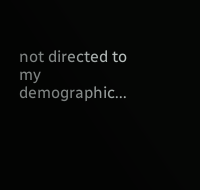not directed to my demographic...